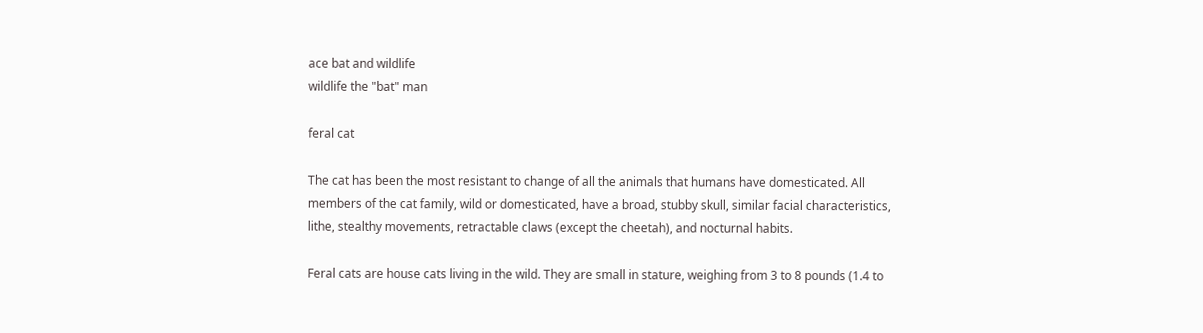ace bat and wildlife
wildlife the "bat" man

feral cat

The cat has been the most resistant to change of all the animals that humans have domesticated. All members of the cat family, wild or domesticated, have a broad, stubby skull, similar facial characteristics, lithe, stealthy movements, retractable claws (except the cheetah), and nocturnal habits.

Feral cats are house cats living in the wild. They are small in stature, weighing from 3 to 8 pounds (1.4 to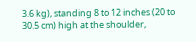3.6 kg), standing 8 to 12 inches (20 to 30.5 cm) high at the shoulder,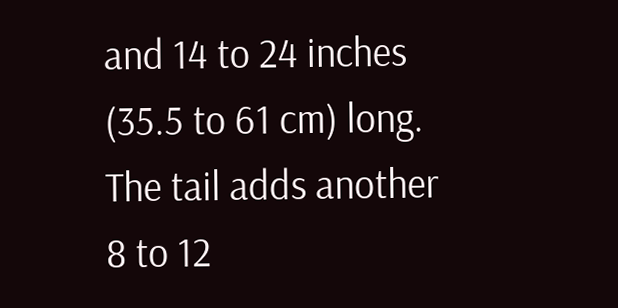and 14 to 24 inches (35.5 to 61 cm) long. The tail adds another 8 to 12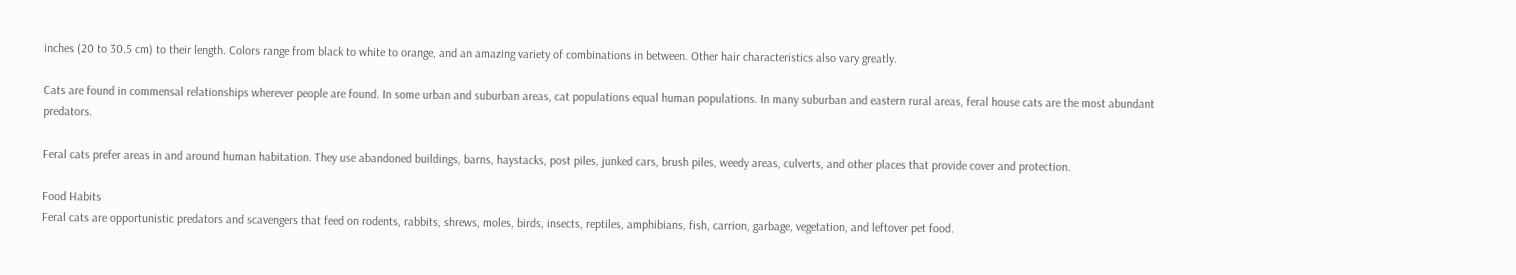inches (20 to 30.5 cm) to their length. Colors range from black to white to orange, and an amazing variety of combinations in between. Other hair characteristics also vary greatly.

Cats are found in commensal relationships wherever people are found. In some urban and suburban areas, cat populations equal human populations. In many suburban and eastern rural areas, feral house cats are the most abundant predators.

Feral cats prefer areas in and around human habitation. They use abandoned buildings, barns, haystacks, post piles, junked cars, brush piles, weedy areas, culverts, and other places that provide cover and protection.

Food Habits
Feral cats are opportunistic predators and scavengers that feed on rodents, rabbits, shrews, moles, birds, insects, reptiles, amphibians, fish, carrion, garbage, vegetation, and leftover pet food.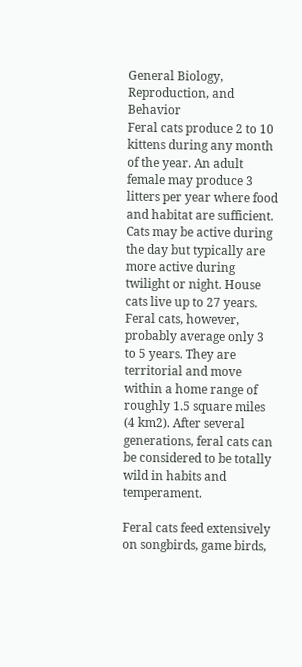General Biology, Reproduction, and Behavior
Feral cats produce 2 to 10 kittens during any month of the year. An adult female may produce 3 litters per year where food and habitat are sufficient. Cats may be active during the day but typically are more active during twilight or night. House cats live up to 27 years. Feral cats, however, probably average only 3 to 5 years. They are territorial and move within a home range of roughly 1.5 square miles (4 km2). After several generations, feral cats can be considered to be totally wild in habits and temperament.

Feral cats feed extensively on songbirds, game birds,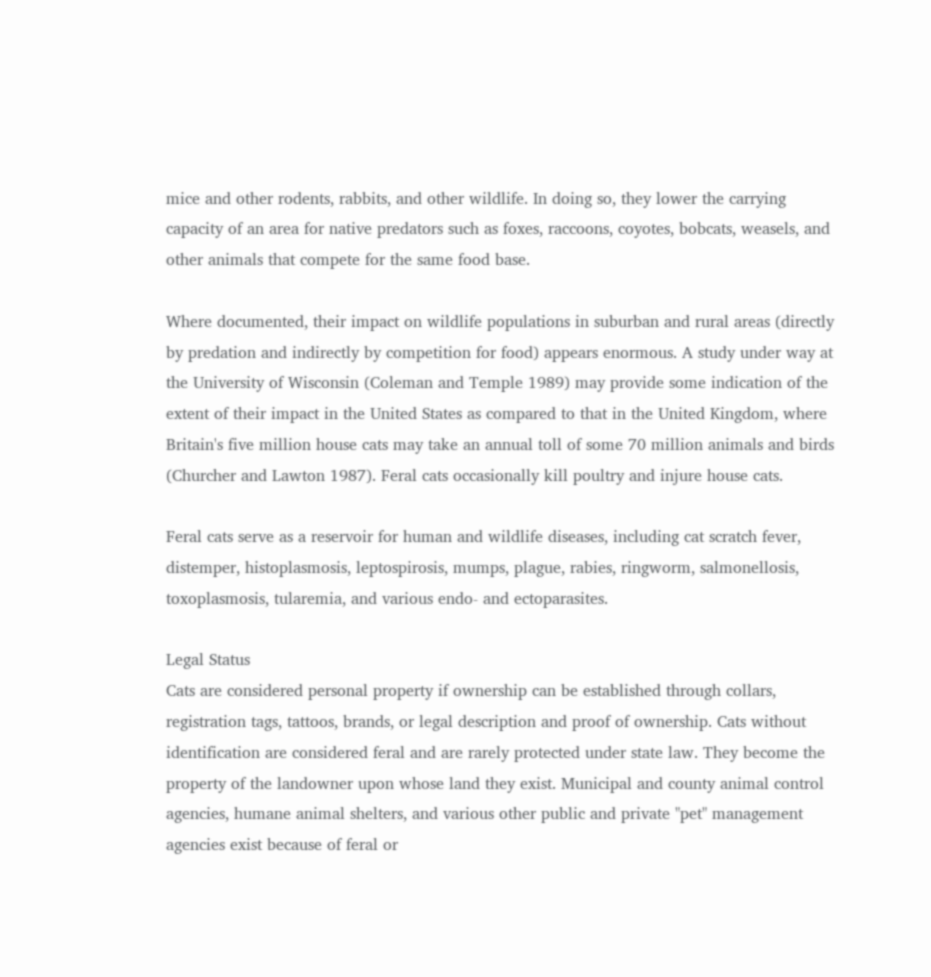mice and other rodents, rabbits, and other wildlife. In doing so, they lower the carrying capacity of an area for native predators such as foxes, raccoons, coyotes, bobcats, weasels, and other animals that compete for the same food base.

Where documented, their impact on wildlife populations in suburban and rural areas (directly by predation and indirectly by competition for food) appears enormous. A study under way at the University of Wisconsin (Coleman and Temple 1989) may provide some indication of the extent of their impact in the United States as compared to that in the United Kingdom, where Britain's five million house cats may take an annual toll of some 70 million animals and birds (Churcher and Lawton 1987). Feral cats occasionally kill poultry and injure house cats.

Feral cats serve as a reservoir for human and wildlife diseases, including cat scratch fever, distemper, histoplasmosis, leptospirosis, mumps, plague, rabies, ringworm, salmonellosis, toxoplasmosis, tularemia, and various endo- and ectoparasites.

Legal Status
Cats are considered personal property if ownership can be established through collars, registration tags, tattoos, brands, or legal description and proof of ownership. Cats without identification are considered feral and are rarely protected under state law. They become the property of the landowner upon whose land they exist. Municipal and county animal control agencies, humane animal shelters, and various other public and private "pet" management agencies exist because of feral or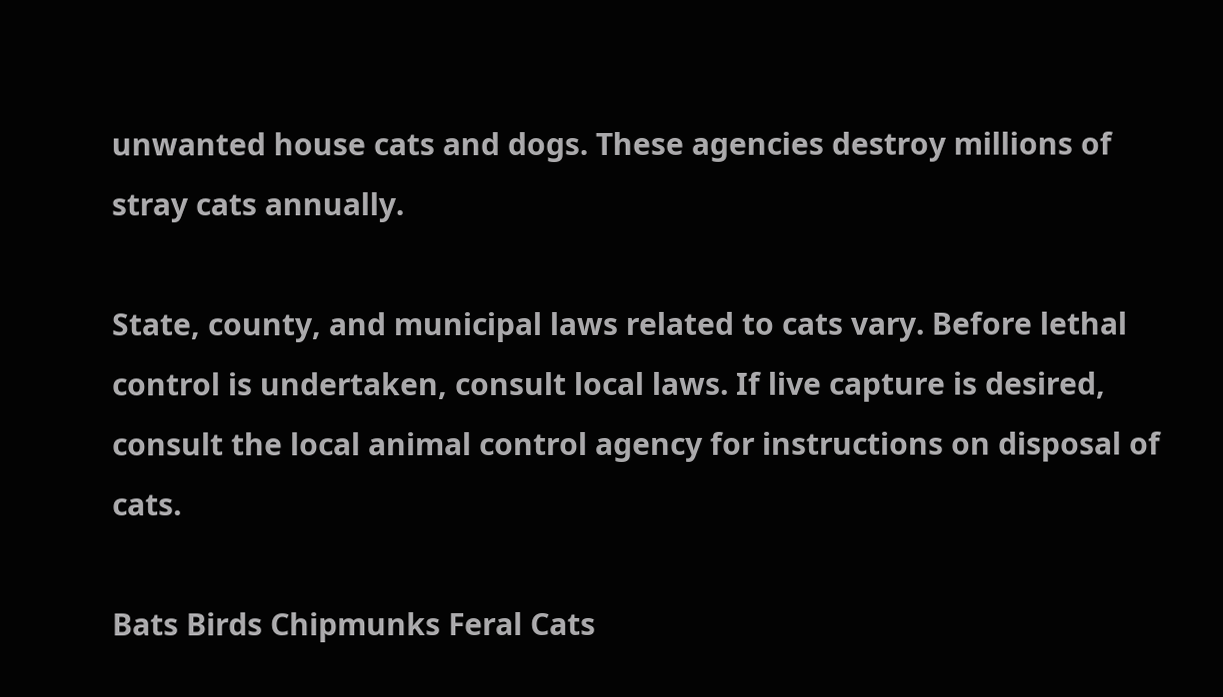unwanted house cats and dogs. These agencies destroy millions of stray cats annually.

State, county, and municipal laws related to cats vary. Before lethal control is undertaken, consult local laws. If live capture is desired, consult the local animal control agency for instructions on disposal of cats.

Bats Birds Chipmunks Feral Cats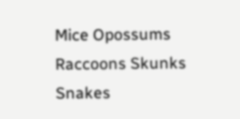Mice Opossums Raccoons Skunks Snakes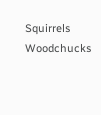Squirrels Woodchucks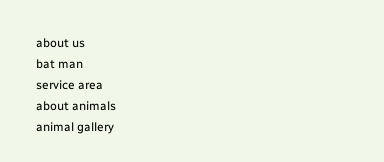about us
bat man
service area
about animals
animal gallery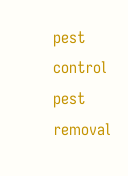pest control
pest removal